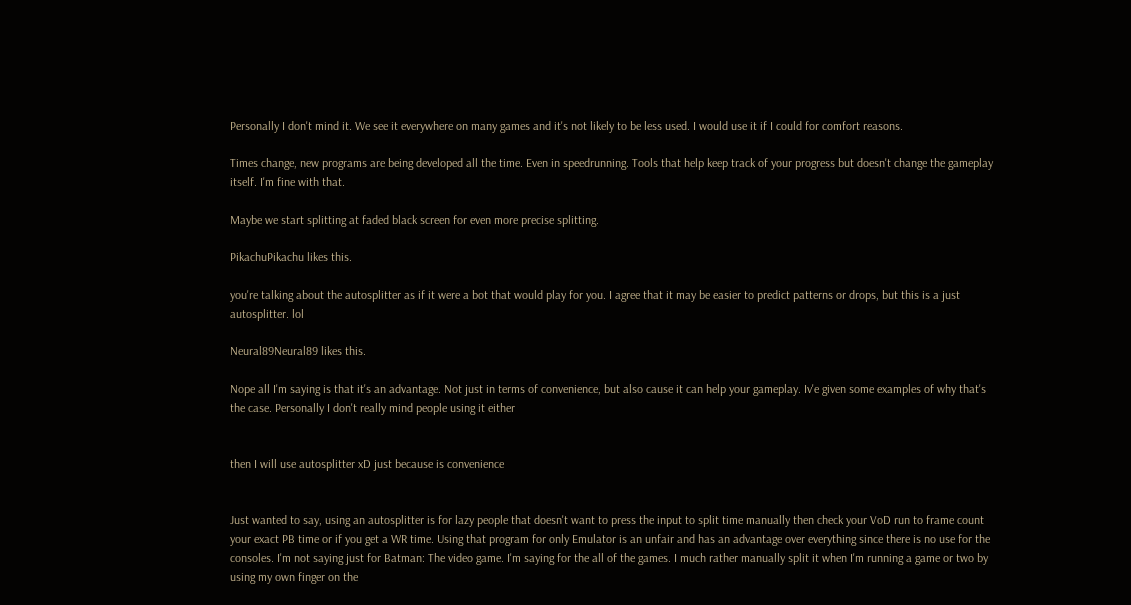Personally I don't mind it. We see it everywhere on many games and it's not likely to be less used. I would use it if I could for comfort reasons.

Times change, new programs are being developed all the time. Even in speedrunning. Tools that help keep track of your progress but doesn't change the gameplay itself. I'm fine with that.

Maybe we start splitting at faded black screen for even more precise splitting.

PikachuPikachu likes this.

you're talking about the autosplitter as if it were a bot that would play for you. I agree that it may be easier to predict patterns or drops, but this is a just autosplitter. lol

Neural89Neural89 likes this.

Nope all I'm saying is that it's an advantage. Not just in terms of convenience, but also cause it can help your gameplay. Iv'e given some examples of why that's the case. Personally I don't really mind people using it either


then I will use autosplitter xD just because is convenience


Just wanted to say, using an autosplitter is for lazy people that doesn't want to press the input to split time manually then check your VoD run to frame count your exact PB time or if you get a WR time. Using that program for only Emulator is an unfair and has an advantage over everything since there is no use for the consoles. I'm not saying just for Batman: The video game. I'm saying for the all of the games. I much rather manually split it when I'm running a game or two by using my own finger on the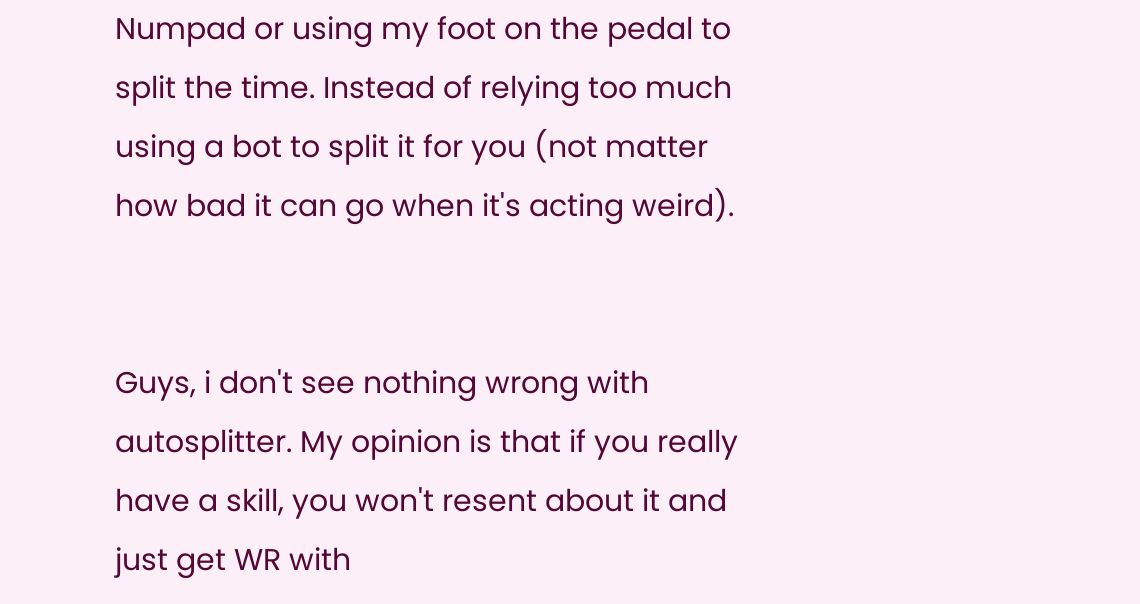Numpad or using my foot on the pedal to split the time. Instead of relying too much using a bot to split it for you (not matter how bad it can go when it's acting weird).


Guys, i don't see nothing wrong with autosplitter. My opinion is that if you really have a skill, you won't resent about it and just get WR with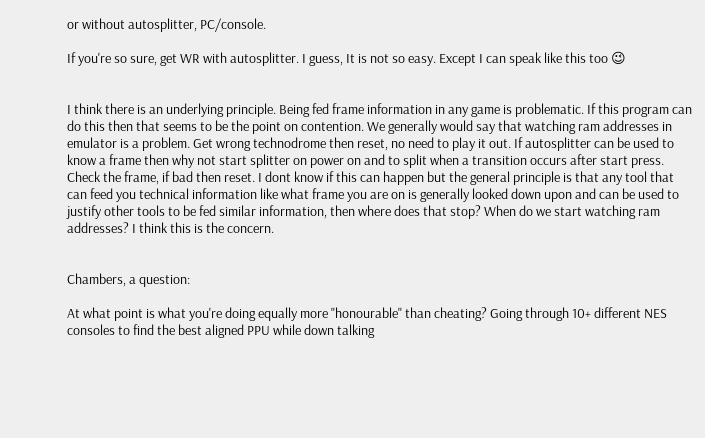or without autosplitter, PC/console.

If you're so sure, get WR with autosplitter. I guess, It is not so easy. Except I can speak like this too 😉


I think there is an underlying principle. Being fed frame information in any game is problematic. If this program can do this then that seems to be the point on contention. We generally would say that watching ram addresses in emulator is a problem. Get wrong technodrome then reset, no need to play it out. If autosplitter can be used to know a frame then why not start splitter on power on and to split when a transition occurs after start press. Check the frame, if bad then reset. I dont know if this can happen but the general principle is that any tool that can feed you technical information like what frame you are on is generally looked down upon and can be used to justify other tools to be fed similar information, then where does that stop? When do we start watching ram addresses? I think this is the concern.


Chambers, a question:

At what point is what you're doing equally more "honourable" than cheating? Going through 10+ different NES consoles to find the best aligned PPU while down talking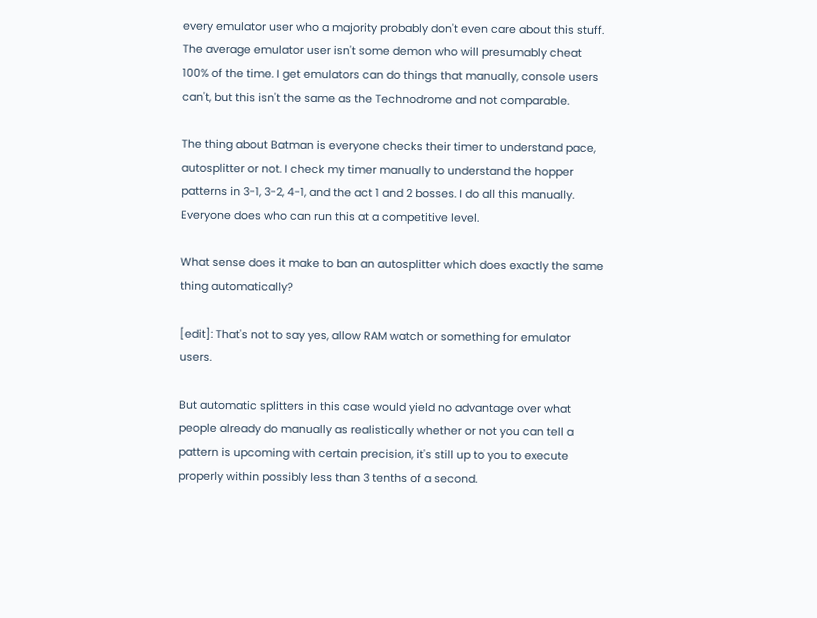every emulator user who a majority probably don't even care about this stuff. The average emulator user isn't some demon who will presumably cheat 100% of the time. I get emulators can do things that manually, console users can't, but this isn't the same as the Technodrome and not comparable.

The thing about Batman is everyone checks their timer to understand pace, autosplitter or not. I check my timer manually to understand the hopper patterns in 3-1, 3-2, 4-1, and the act 1 and 2 bosses. I do all this manually. Everyone does who can run this at a competitive level.

What sense does it make to ban an autosplitter which does exactly the same thing automatically?

[edit]: That's not to say yes, allow RAM watch or something for emulator users.

But automatic splitters in this case would yield no advantage over what people already do manually as realistically whether or not you can tell a pattern is upcoming with certain precision, it's still up to you to execute properly within possibly less than 3 tenths of a second.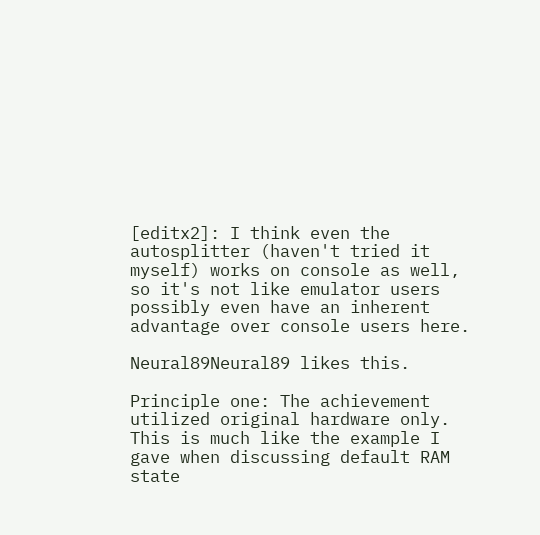[editx2]: I think even the autosplitter (haven't tried it myself) works on console as well, so it's not like emulator users possibly even have an inherent advantage over console users here.

Neural89Neural89 likes this.

Principle one: The achievement utilized original hardware only. This is much like the example I gave when discussing default RAM state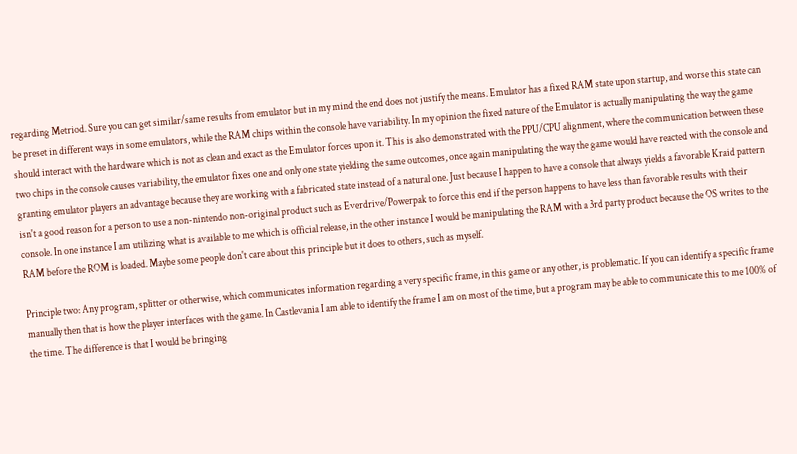regarding Metriod. Sure you can get similar/same results from emulator but in my mind the end does not justify the means. Emulator has a fixed RAM state upon startup, and worse this state can be preset in different ways in some emulators, while the RAM chips within the console have variability. In my opinion the fixed nature of the Emulator is actually manipulating the way the game should interact with the hardware which is not as clean and exact as the Emulator forces upon it. This is also demonstrated with the PPU/CPU alignment, where the communication between these two chips in the console causes variability, the emulator fixes one and only one state yielding the same outcomes, once again manipulating the way the game would have reacted with the console and granting emulator players an advantage because they are working with a fabricated state instead of a natural one. Just because I happen to have a console that always yields a favorable Kraid pattern isn't a good reason for a person to use a non-nintendo non-original product such as Everdrive/Powerpak to force this end if the person happens to have less than favorable results with their console. In one instance I am utilizing what is available to me which is official release, in the other instance I would be manipulating the RAM with a 3rd party product because the OS writes to the RAM before the ROM is loaded. Maybe some people don't care about this principle but it does to others, such as myself.

Principle two: Any program, splitter or otherwise, which communicates information regarding a very specific frame, in this game or any other, is problematic. If you can identify a specific frame manually then that is how the player interfaces with the game. In Castlevania I am able to identify the frame I am on most of the time, but a program may be able to communicate this to me 100% of the time. The difference is that I would be bringing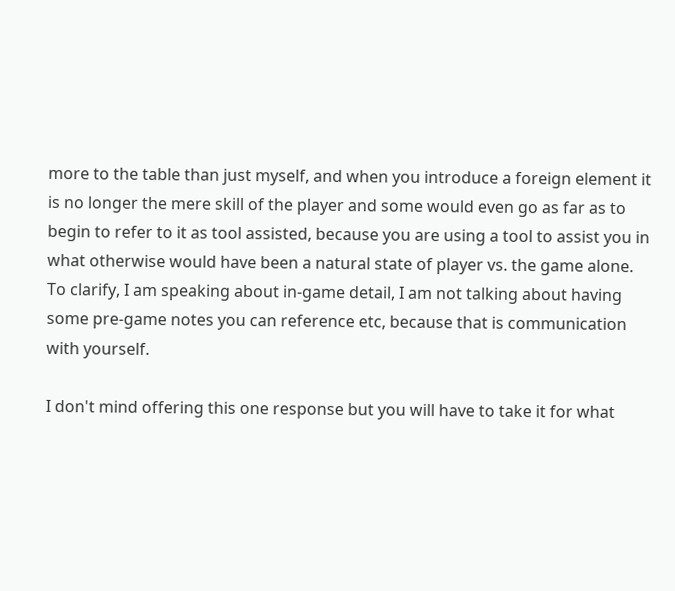more to the table than just myself, and when you introduce a foreign element it is no longer the mere skill of the player and some would even go as far as to begin to refer to it as tool assisted, because you are using a tool to assist you in what otherwise would have been a natural state of player vs. the game alone. To clarify, I am speaking about in-game detail, I am not talking about having some pre-game notes you can reference etc, because that is communication with yourself.

I don't mind offering this one response but you will have to take it for what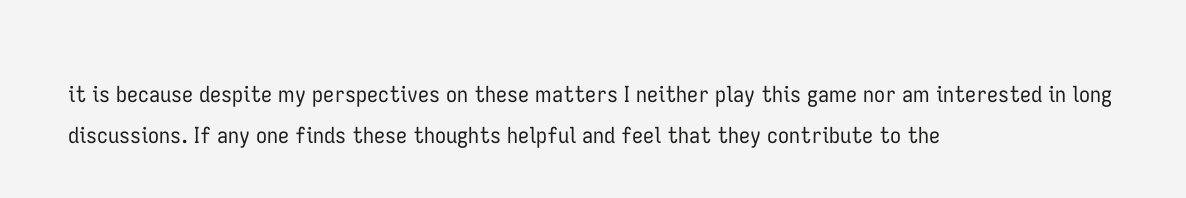it is because despite my perspectives on these matters I neither play this game nor am interested in long discussions. If any one finds these thoughts helpful and feel that they contribute to the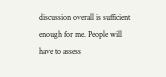discussion overall is sufficient enough for me. People will have to assess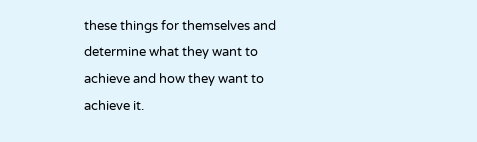these things for themselves and determine what they want to achieve and how they want to achieve it.